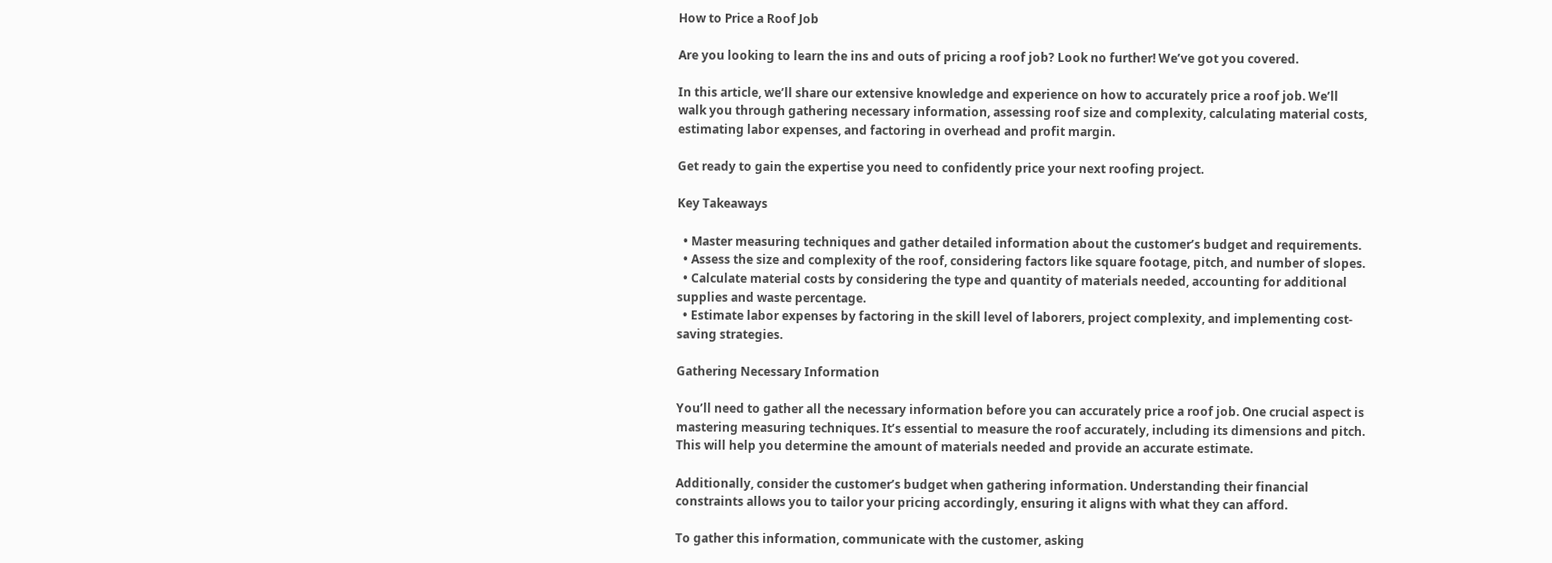How to Price a Roof Job

Are you looking to learn the ins and outs of pricing a roof job? Look no further! We’ve got you covered.

In this article, we’ll share our extensive knowledge and experience on how to accurately price a roof job. We’ll walk you through gathering necessary information, assessing roof size and complexity, calculating material costs, estimating labor expenses, and factoring in overhead and profit margin.

Get ready to gain the expertise you need to confidently price your next roofing project.

Key Takeaways

  • Master measuring techniques and gather detailed information about the customer’s budget and requirements.
  • Assess the size and complexity of the roof, considering factors like square footage, pitch, and number of slopes.
  • Calculate material costs by considering the type and quantity of materials needed, accounting for additional supplies and waste percentage.
  • Estimate labor expenses by factoring in the skill level of laborers, project complexity, and implementing cost-saving strategies.

Gathering Necessary Information

You’ll need to gather all the necessary information before you can accurately price a roof job. One crucial aspect is mastering measuring techniques. It’s essential to measure the roof accurately, including its dimensions and pitch. This will help you determine the amount of materials needed and provide an accurate estimate.

Additionally, consider the customer’s budget when gathering information. Understanding their financial constraints allows you to tailor your pricing accordingly, ensuring it aligns with what they can afford.

To gather this information, communicate with the customer, asking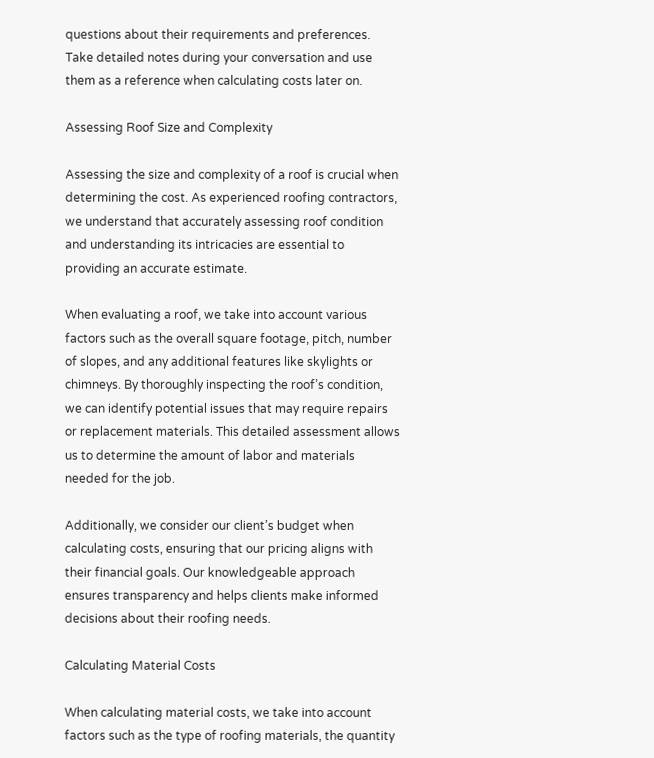questions about their requirements and preferences. Take detailed notes during your conversation and use them as a reference when calculating costs later on.

Assessing Roof Size and Complexity

Assessing the size and complexity of a roof is crucial when determining the cost. As experienced roofing contractors, we understand that accurately assessing roof condition and understanding its intricacies are essential to providing an accurate estimate.

When evaluating a roof, we take into account various factors such as the overall square footage, pitch, number of slopes, and any additional features like skylights or chimneys. By thoroughly inspecting the roof’s condition, we can identify potential issues that may require repairs or replacement materials. This detailed assessment allows us to determine the amount of labor and materials needed for the job.

Additionally, we consider our client’s budget when calculating costs, ensuring that our pricing aligns with their financial goals. Our knowledgeable approach ensures transparency and helps clients make informed decisions about their roofing needs.

Calculating Material Costs

When calculating material costs, we take into account factors such as the type of roofing materials, the quantity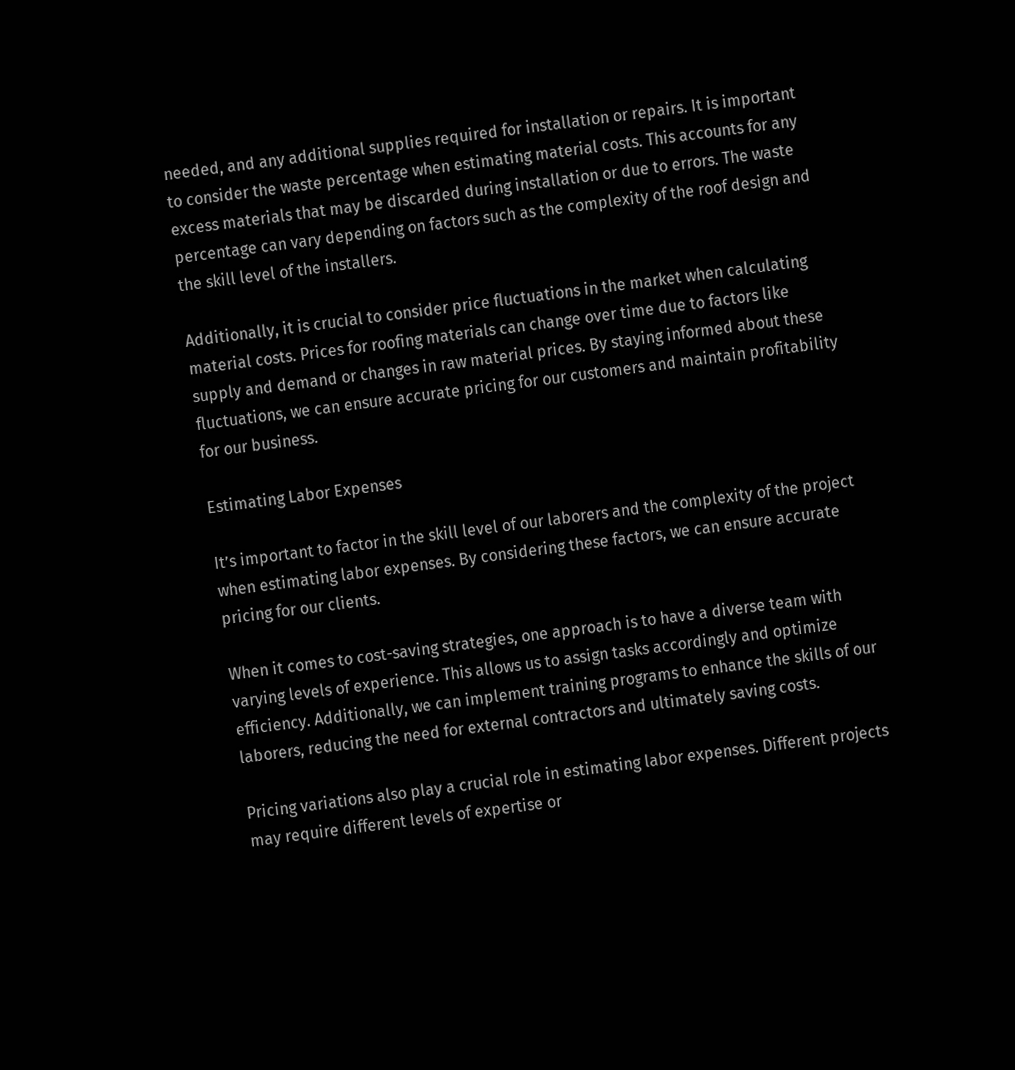needed, and any additional supplies required for installation or repairs. It is important to consider the waste percentage when estimating material costs. This accounts for any excess materials that may be discarded during installation or due to errors. The waste percentage can vary depending on factors such as the complexity of the roof design and the skill level of the installers.

Additionally, it is crucial to consider price fluctuations in the market when calculating material costs. Prices for roofing materials can change over time due to factors like supply and demand or changes in raw material prices. By staying informed about these fluctuations, we can ensure accurate pricing for our customers and maintain profitability for our business.

Estimating Labor Expenses

It’s important to factor in the skill level of our laborers and the complexity of the project when estimating labor expenses. By considering these factors, we can ensure accurate pricing for our clients.

When it comes to cost-saving strategies, one approach is to have a diverse team with varying levels of experience. This allows us to assign tasks accordingly and optimize efficiency. Additionally, we can implement training programs to enhance the skills of our laborers, reducing the need for external contractors and ultimately saving costs.

Pricing variations also play a crucial role in estimating labor expenses. Different projects may require different levels of expertise or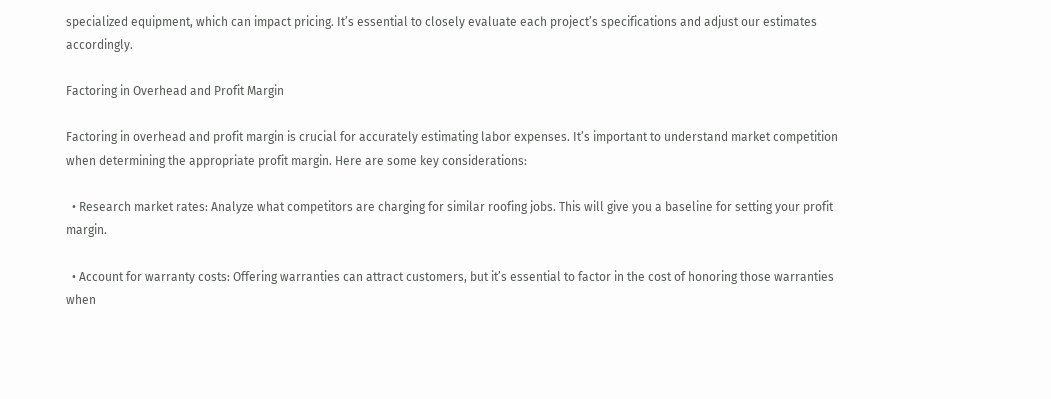specialized equipment, which can impact pricing. It’s essential to closely evaluate each project’s specifications and adjust our estimates accordingly.

Factoring in Overhead and Profit Margin

Factoring in overhead and profit margin is crucial for accurately estimating labor expenses. It’s important to understand market competition when determining the appropriate profit margin. Here are some key considerations:

  • Research market rates: Analyze what competitors are charging for similar roofing jobs. This will give you a baseline for setting your profit margin.

  • Account for warranty costs: Offering warranties can attract customers, but it’s essential to factor in the cost of honoring those warranties when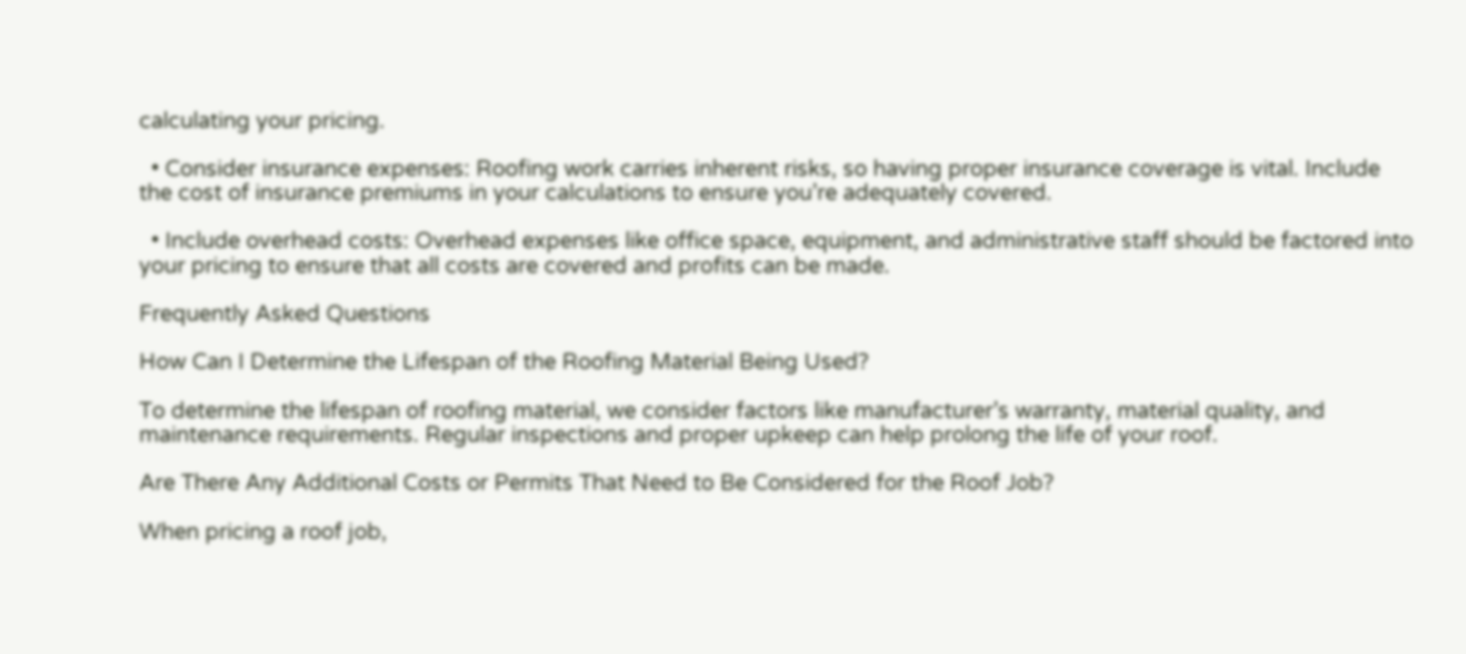calculating your pricing.

  • Consider insurance expenses: Roofing work carries inherent risks, so having proper insurance coverage is vital. Include the cost of insurance premiums in your calculations to ensure you’re adequately covered.

  • Include overhead costs: Overhead expenses like office space, equipment, and administrative staff should be factored into your pricing to ensure that all costs are covered and profits can be made.

Frequently Asked Questions

How Can I Determine the Lifespan of the Roofing Material Being Used?

To determine the lifespan of roofing material, we consider factors like manufacturer’s warranty, material quality, and maintenance requirements. Regular inspections and proper upkeep can help prolong the life of your roof.

Are There Any Additional Costs or Permits That Need to Be Considered for the Roof Job?

When pricing a roof job,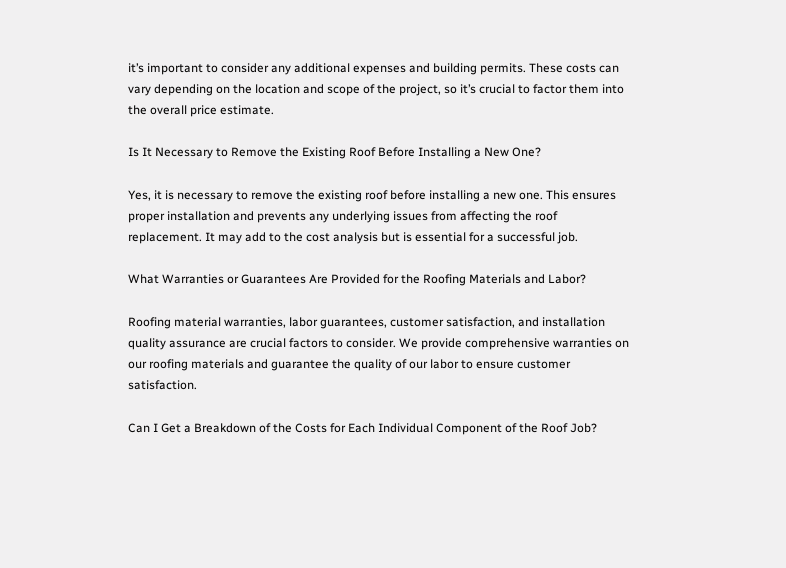it’s important to consider any additional expenses and building permits. These costs can vary depending on the location and scope of the project, so it’s crucial to factor them into the overall price estimate.

Is It Necessary to Remove the Existing Roof Before Installing a New One?

Yes, it is necessary to remove the existing roof before installing a new one. This ensures proper installation and prevents any underlying issues from affecting the roof replacement. It may add to the cost analysis but is essential for a successful job.

What Warranties or Guarantees Are Provided for the Roofing Materials and Labor?

Roofing material warranties, labor guarantees, customer satisfaction, and installation quality assurance are crucial factors to consider. We provide comprehensive warranties on our roofing materials and guarantee the quality of our labor to ensure customer satisfaction.

Can I Get a Breakdown of the Costs for Each Individual Component of the Roof Job?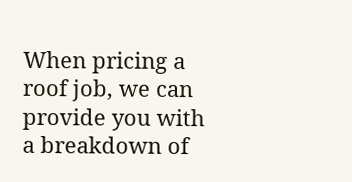When pricing a roof job, we can provide you with a breakdown of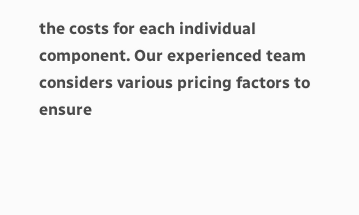the costs for each individual component. Our experienced team considers various pricing factors to ensure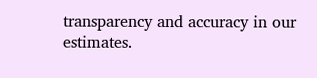transparency and accuracy in our estimates.